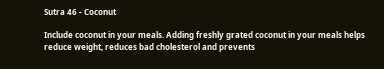Sutra 46 - Coconut

Include coconut in your meals. Adding freshly grated coconut in your meals helps reduce weight, reduces bad cholesterol and prevents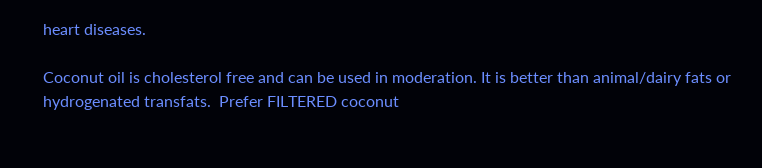heart diseases.

Coconut oil is cholesterol free and can be used in moderation. It is better than animal/dairy fats or hydrogenated transfats.  Prefer FILTERED coconut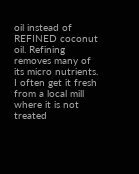oil instead of REFINED coconut oil. Refining removes many of its micro nutrients. I often get it fresh from a local mill where it is not treated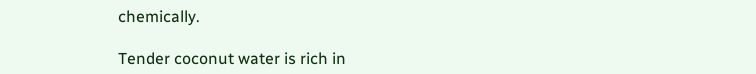chemically.

Tender coconut water is rich in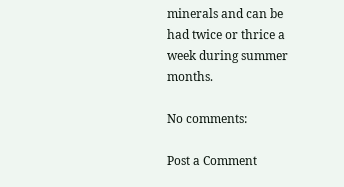minerals and can be had twice or thrice a week during summer months.

No comments:

Post a Comment